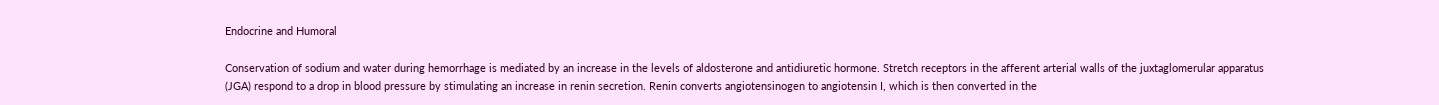Endocrine and Humoral

Conservation of sodium and water during hemorrhage is mediated by an increase in the levels of aldosterone and antidiuretic hormone. Stretch receptors in the afferent arterial walls of the juxtaglomerular apparatus (JGA) respond to a drop in blood pressure by stimulating an increase in renin secretion. Renin converts angiotensinogen to angiotensin I, which is then converted in the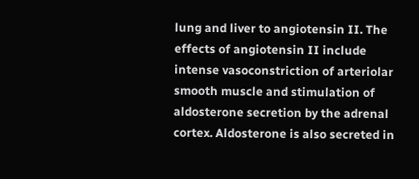lung and liver to angiotensin II. The effects of angiotensin II include intense vasoconstriction of arteriolar smooth muscle and stimulation of aldosterone secretion by the adrenal cortex. Aldosterone is also secreted in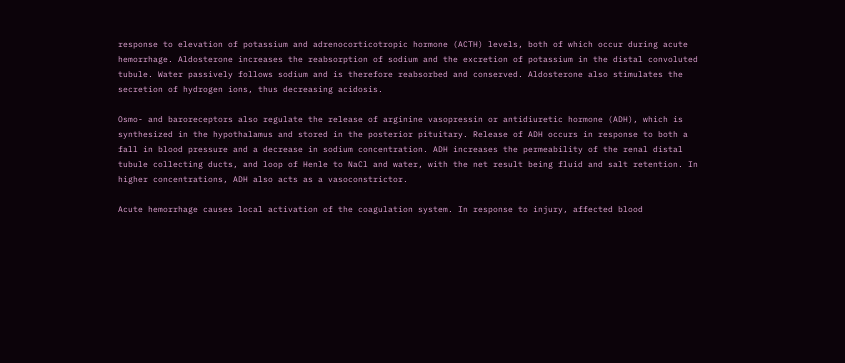response to elevation of potassium and adrenocorticotropic hormone (ACTH) levels, both of which occur during acute hemorrhage. Aldosterone increases the reabsorption of sodium and the excretion of potassium in the distal convoluted tubule. Water passively follows sodium and is therefore reabsorbed and conserved. Aldosterone also stimulates the secretion of hydrogen ions, thus decreasing acidosis.

Osmo- and baroreceptors also regulate the release of arginine vasopressin or antidiuretic hormone (ADH), which is synthesized in the hypothalamus and stored in the posterior pituitary. Release of ADH occurs in response to both a fall in blood pressure and a decrease in sodium concentration. ADH increases the permeability of the renal distal tubule collecting ducts, and loop of Henle to NaCl and water, with the net result being fluid and salt retention. In higher concentrations, ADH also acts as a vasoconstrictor.

Acute hemorrhage causes local activation of the coagulation system. In response to injury, affected blood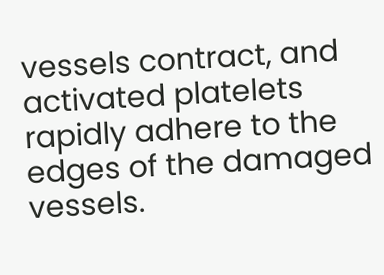vessels contract, and activated platelets rapidly adhere to the edges of the damaged vessels.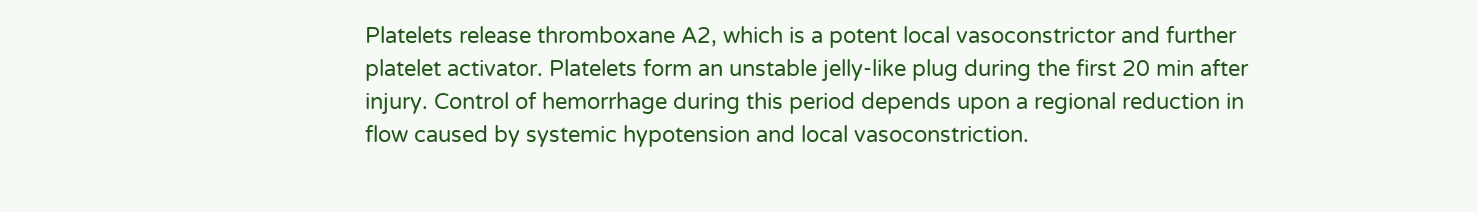Platelets release thromboxane A2, which is a potent local vasoconstrictor and further platelet activator. Platelets form an unstable jelly-like plug during the first 20 min after injury. Control of hemorrhage during this period depends upon a regional reduction in flow caused by systemic hypotension and local vasoconstriction.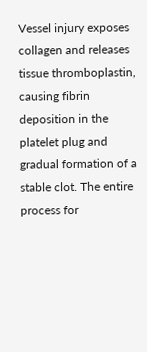Vessel injury exposes collagen and releases tissue thromboplastin, causing fibrin deposition in the platelet plug and gradual formation of a stable clot. The entire process for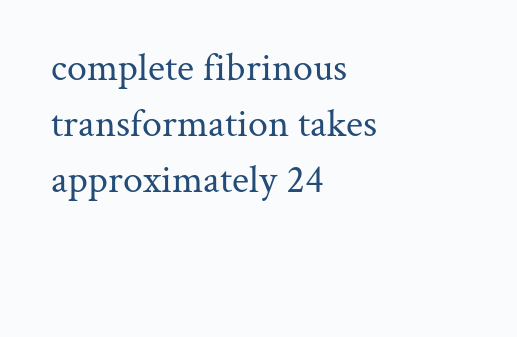complete fibrinous transformation takes approximately 24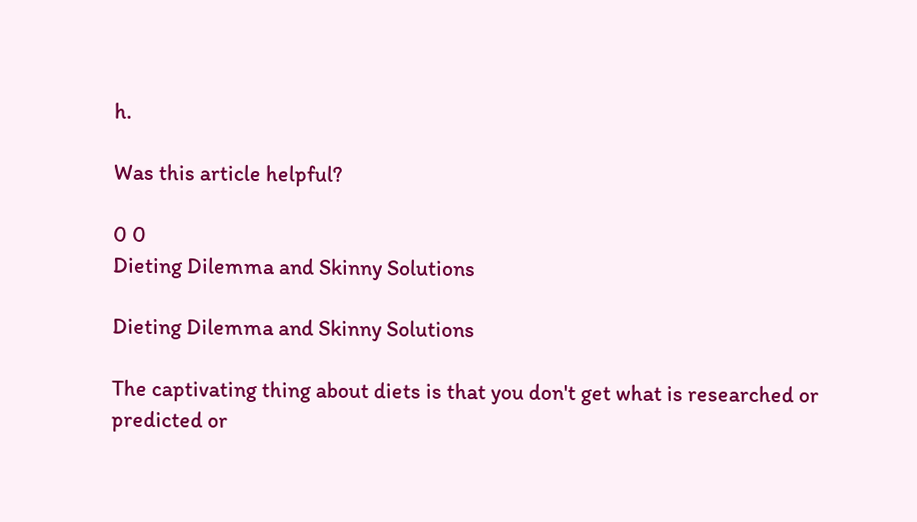h.

Was this article helpful?

0 0
Dieting Dilemma and Skinny Solutions

Dieting Dilemma and Skinny Solutions

The captivating thing about diets is that you don't get what is researched or predicted or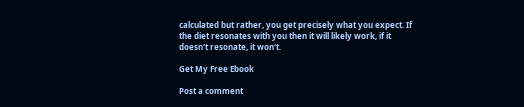calculated but rather, you get precisely what you expect. If the diet resonates with you then it will likely work, if it doesn't resonate, it won't.

Get My Free Ebook

Post a comment